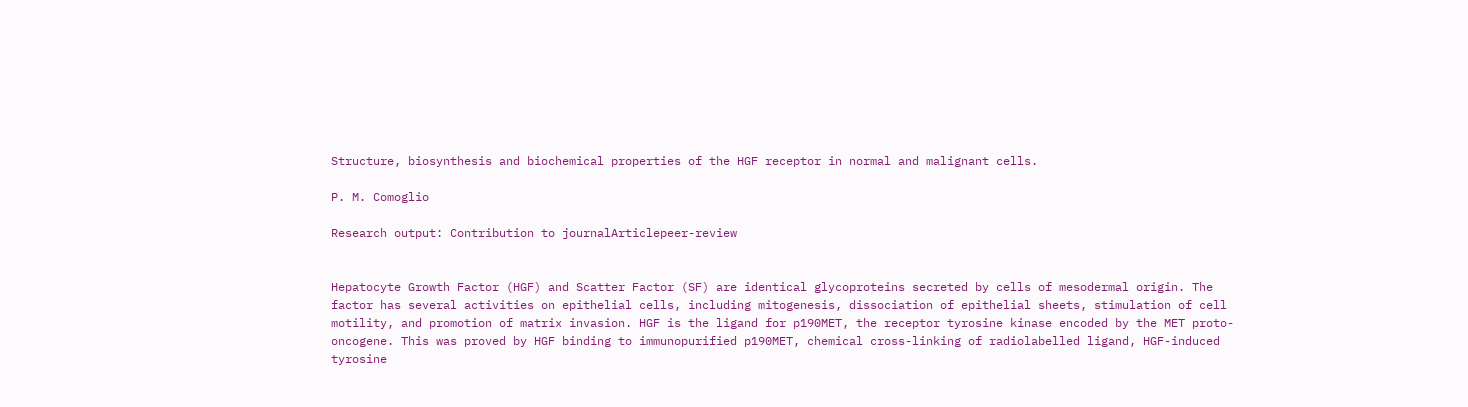Structure, biosynthesis and biochemical properties of the HGF receptor in normal and malignant cells.

P. M. Comoglio

Research output: Contribution to journalArticlepeer-review


Hepatocyte Growth Factor (HGF) and Scatter Factor (SF) are identical glycoproteins secreted by cells of mesodermal origin. The factor has several activities on epithelial cells, including mitogenesis, dissociation of epithelial sheets, stimulation of cell motility, and promotion of matrix invasion. HGF is the ligand for p190MET, the receptor tyrosine kinase encoded by the MET proto-oncogene. This was proved by HGF binding to immunopurified p190MET, chemical cross-linking of radiolabelled ligand, HGF-induced tyrosine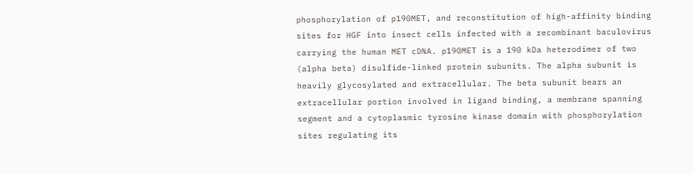phosphorylation of p190MET, and reconstitution of high-affinity binding sites for HGF into insect cells infected with a recombinant baculovirus carrying the human MET cDNA. p190MET is a 190 kDa heterodimer of two (alpha beta) disulfide-linked protein subunits. The alpha subunit is heavily glycosylated and extracellular. The beta subunit bears an extracellular portion involved in ligand binding, a membrane spanning segment and a cytoplasmic tyrosine kinase domain with phosphorylation sites regulating its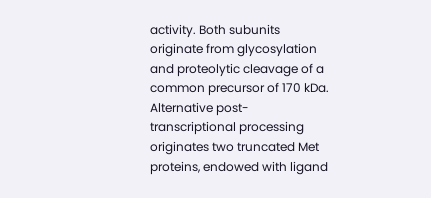activity. Both subunits originate from glycosylation and proteolytic cleavage of a common precursor of 170 kDa. Alternative post-transcriptional processing originates two truncated Met proteins, endowed with ligand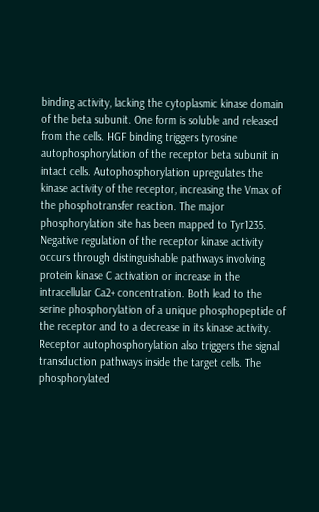binding activity, lacking the cytoplasmic kinase domain of the beta subunit. One form is soluble and released from the cells. HGF binding triggers tyrosine autophosphorylation of the receptor beta subunit in intact cells. Autophosphorylation upregulates the kinase activity of the receptor, increasing the Vmax of the phosphotransfer reaction. The major phosphorylation site has been mapped to Tyr1235. Negative regulation of the receptor kinase activity occurs through distinguishable pathways involving protein kinase C activation or increase in the intracellular Ca2+ concentration. Both lead to the serine phosphorylation of a unique phosphopeptide of the receptor and to a decrease in its kinase activity. Receptor autophosphorylation also triggers the signal transduction pathways inside the target cells. The phosphorylated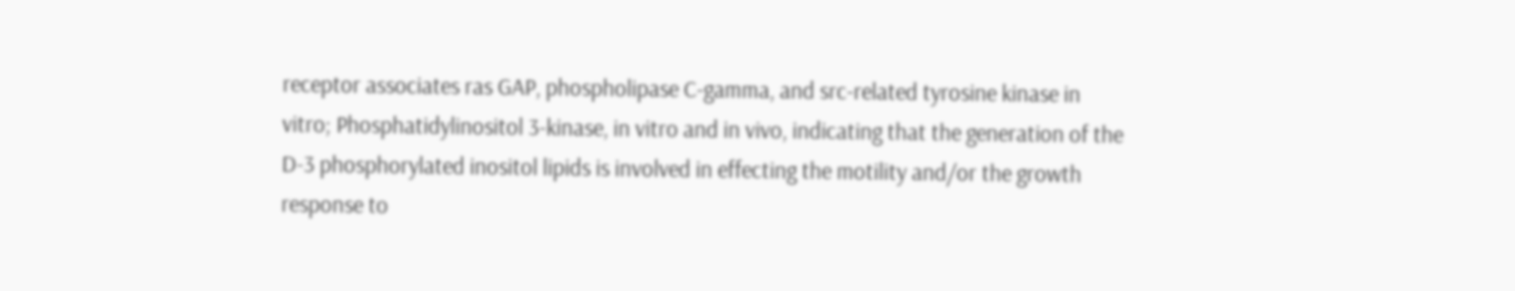receptor associates ras GAP, phospholipase C-gamma, and src-related tyrosine kinase in vitro; Phosphatidylinositol 3-kinase, in vitro and in vivo, indicating that the generation of the D-3 phosphorylated inositol lipids is involved in effecting the motility and/or the growth response to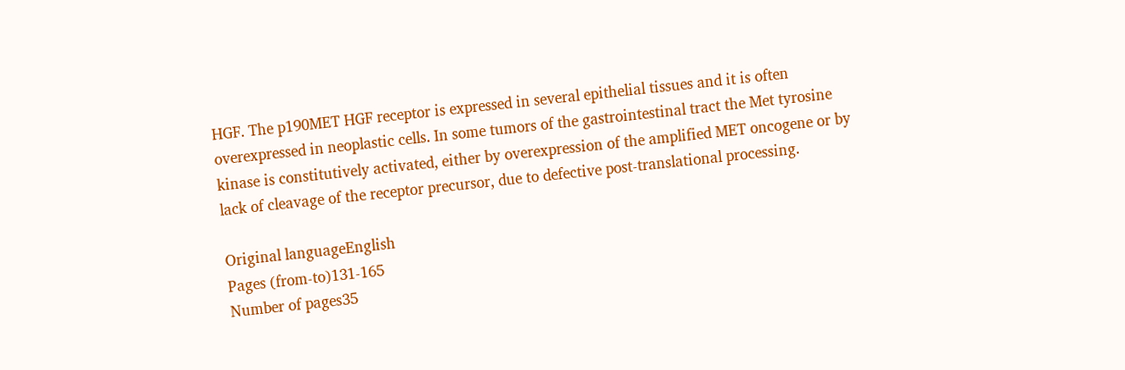HGF. The p190MET HGF receptor is expressed in several epithelial tissues and it is often overexpressed in neoplastic cells. In some tumors of the gastrointestinal tract the Met tyrosine kinase is constitutively activated, either by overexpression of the amplified MET oncogene or by lack of cleavage of the receptor precursor, due to defective post-translational processing.

Original languageEnglish
Pages (from-to)131-165
Number of pages35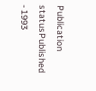Publication statusPublished - 1993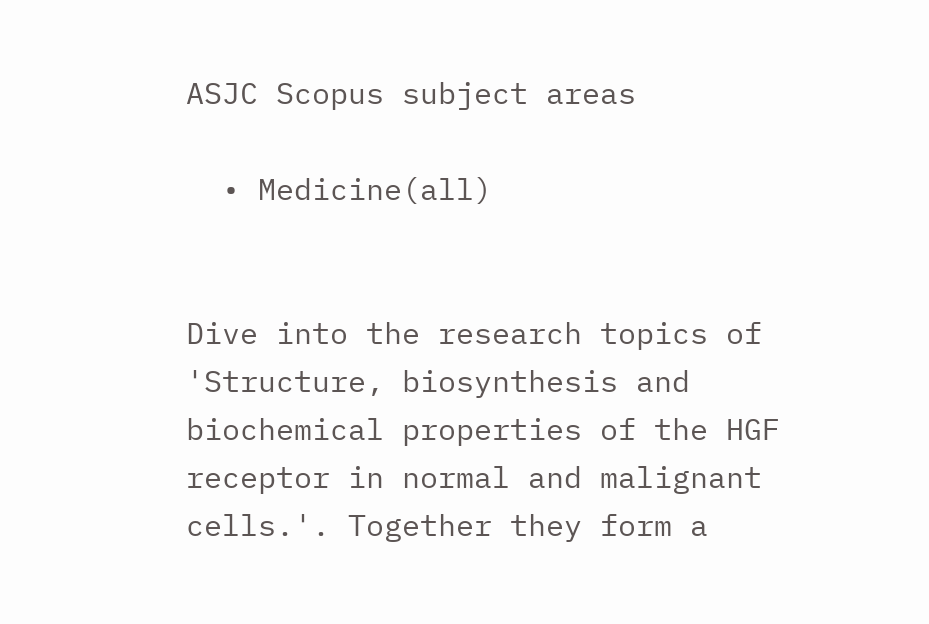ASJC Scopus subject areas

  • Medicine(all)


Dive into the research topics of 'Structure, biosynthesis and biochemical properties of the HGF receptor in normal and malignant cells.'. Together they form a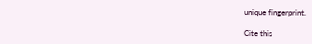unique fingerprint.

Cite this